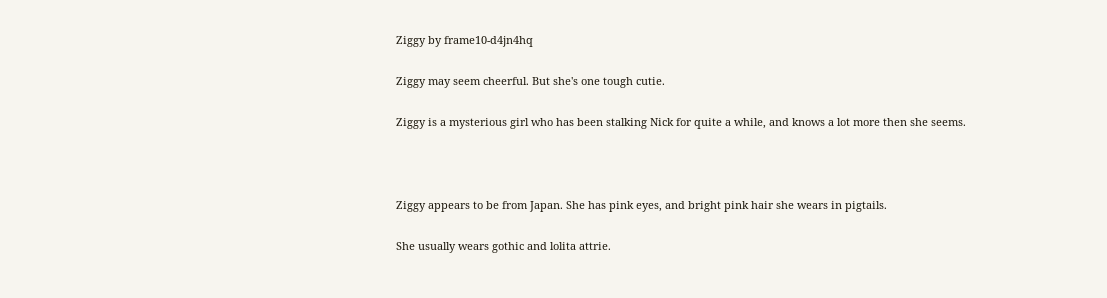Ziggy by frame10-d4jn4hq

Ziggy may seem cheerful. But she's one tough cutie.

Ziggy is a mysterious girl who has been stalking Nick for quite a while, and knows a lot more then she seems.



Ziggy appears to be from Japan. She has pink eyes, and bright pink hair she wears in pigtails.

She usually wears gothic and lolita attrie.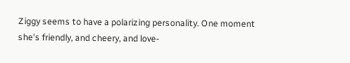Ziggy seems to have a polarizing personality. One moment she's friendly, and cheery, and love-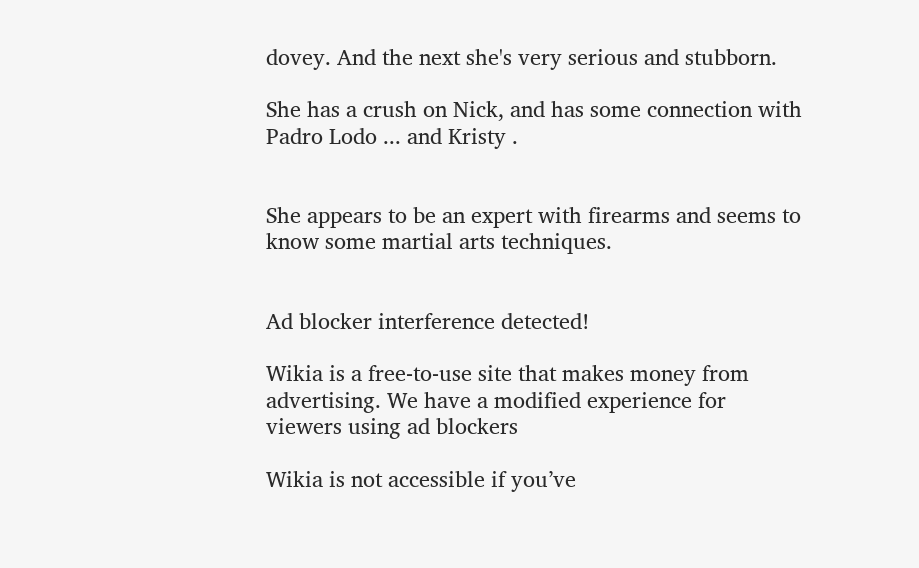dovey. And the next she's very serious and stubborn.

She has a crush on Nick, and has some connection with Padro Lodo ... and Kristy .


She appears to be an expert with firearms and seems to know some martial arts techniques.


Ad blocker interference detected!

Wikia is a free-to-use site that makes money from advertising. We have a modified experience for viewers using ad blockers

Wikia is not accessible if you’ve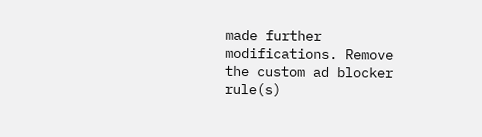made further modifications. Remove the custom ad blocker rule(s)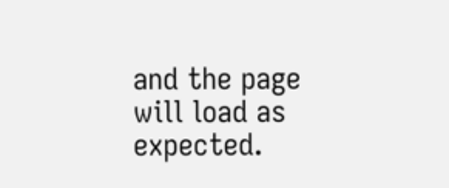and the page will load as expected.